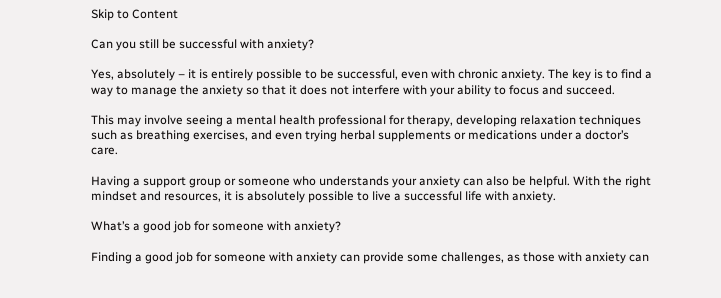Skip to Content

Can you still be successful with anxiety?

Yes, absolutely – it is entirely possible to be successful, even with chronic anxiety. The key is to find a way to manage the anxiety so that it does not interfere with your ability to focus and succeed.

This may involve seeing a mental health professional for therapy, developing relaxation techniques such as breathing exercises, and even trying herbal supplements or medications under a doctor’s care.

Having a support group or someone who understands your anxiety can also be helpful. With the right mindset and resources, it is absolutely possible to live a successful life with anxiety.

What’s a good job for someone with anxiety?

Finding a good job for someone with anxiety can provide some challenges, as those with anxiety can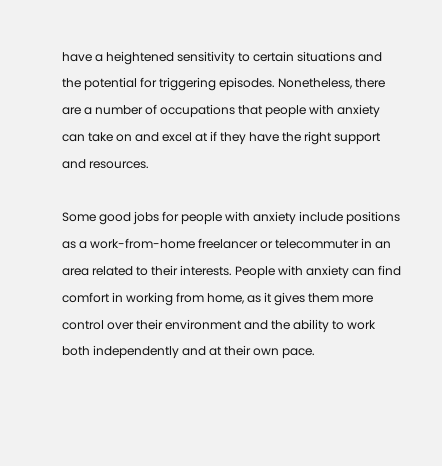have a heightened sensitivity to certain situations and the potential for triggering episodes. Nonetheless, there are a number of occupations that people with anxiety can take on and excel at if they have the right support and resources.

Some good jobs for people with anxiety include positions as a work-from-home freelancer or telecommuter in an area related to their interests. People with anxiety can find comfort in working from home, as it gives them more control over their environment and the ability to work both independently and at their own pace.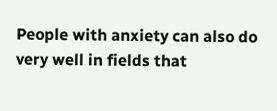People with anxiety can also do very well in fields that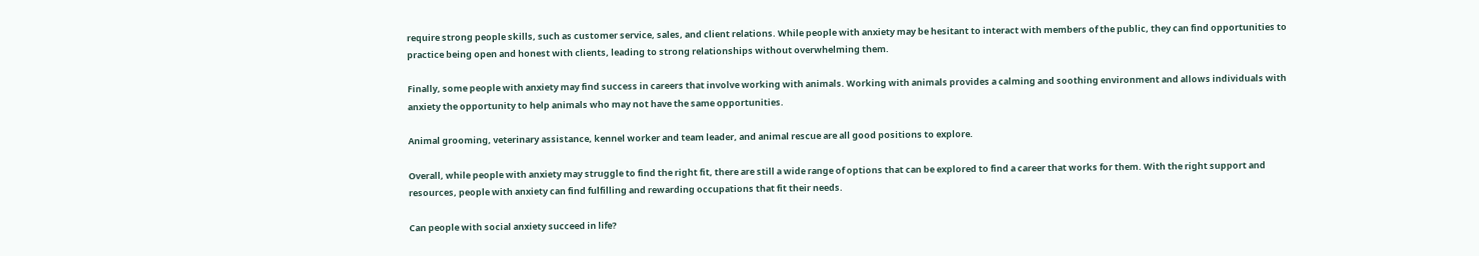require strong people skills, such as customer service, sales, and client relations. While people with anxiety may be hesitant to interact with members of the public, they can find opportunities to practice being open and honest with clients, leading to strong relationships without overwhelming them.

Finally, some people with anxiety may find success in careers that involve working with animals. Working with animals provides a calming and soothing environment and allows individuals with anxiety the opportunity to help animals who may not have the same opportunities.

Animal grooming, veterinary assistance, kennel worker and team leader, and animal rescue are all good positions to explore.

Overall, while people with anxiety may struggle to find the right fit, there are still a wide range of options that can be explored to find a career that works for them. With the right support and resources, people with anxiety can find fulfilling and rewarding occupations that fit their needs.

Can people with social anxiety succeed in life?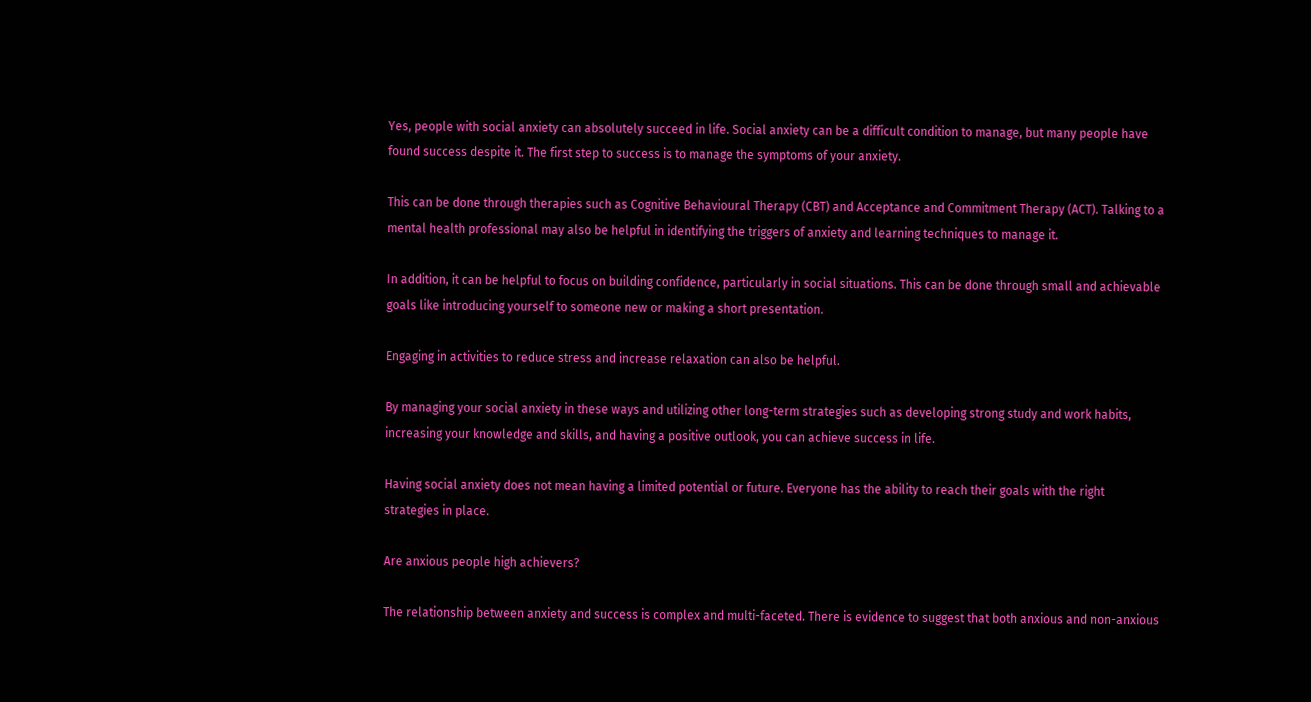Yes, people with social anxiety can absolutely succeed in life. Social anxiety can be a difficult condition to manage, but many people have found success despite it. The first step to success is to manage the symptoms of your anxiety.

This can be done through therapies such as Cognitive Behavioural Therapy (CBT) and Acceptance and Commitment Therapy (ACT). Talking to a mental health professional may also be helpful in identifying the triggers of anxiety and learning techniques to manage it.

In addition, it can be helpful to focus on building confidence, particularly in social situations. This can be done through small and achievable goals like introducing yourself to someone new or making a short presentation.

Engaging in activities to reduce stress and increase relaxation can also be helpful.

By managing your social anxiety in these ways and utilizing other long-term strategies such as developing strong study and work habits, increasing your knowledge and skills, and having a positive outlook, you can achieve success in life.

Having social anxiety does not mean having a limited potential or future. Everyone has the ability to reach their goals with the right strategies in place.

Are anxious people high achievers?

The relationship between anxiety and success is complex and multi-faceted. There is evidence to suggest that both anxious and non-anxious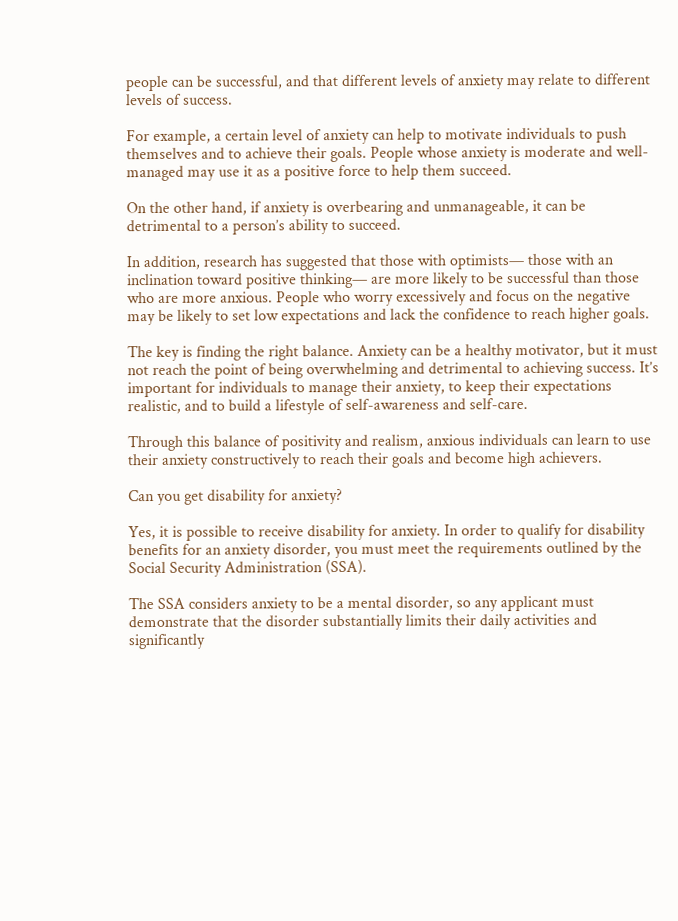people can be successful, and that different levels of anxiety may relate to different levels of success.

For example, a certain level of anxiety can help to motivate individuals to push themselves and to achieve their goals. People whose anxiety is moderate and well-managed may use it as a positive force to help them succeed.

On the other hand, if anxiety is overbearing and unmanageable, it can be detrimental to a person’s ability to succeed.

In addition, research has suggested that those with optimists— those with an inclination toward positive thinking— are more likely to be successful than those who are more anxious. People who worry excessively and focus on the negative may be likely to set low expectations and lack the confidence to reach higher goals.

The key is finding the right balance. Anxiety can be a healthy motivator, but it must not reach the point of being overwhelming and detrimental to achieving success. It’s important for individuals to manage their anxiety, to keep their expectations realistic, and to build a lifestyle of self-awareness and self-care.

Through this balance of positivity and realism, anxious individuals can learn to use their anxiety constructively to reach their goals and become high achievers.

Can you get disability for anxiety?

Yes, it is possible to receive disability for anxiety. In order to qualify for disability benefits for an anxiety disorder, you must meet the requirements outlined by the Social Security Administration (SSA).

The SSA considers anxiety to be a mental disorder, so any applicant must demonstrate that the disorder substantially limits their daily activities and significantly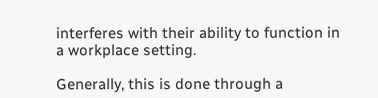interferes with their ability to function in a workplace setting.

Generally, this is done through a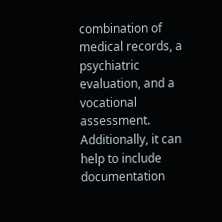combination of medical records, a psychiatric evaluation, and a vocational assessment. Additionally, it can help to include documentation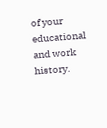of your educational and work history.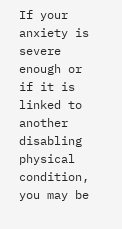If your anxiety is severe enough or if it is linked to another disabling physical condition, you may be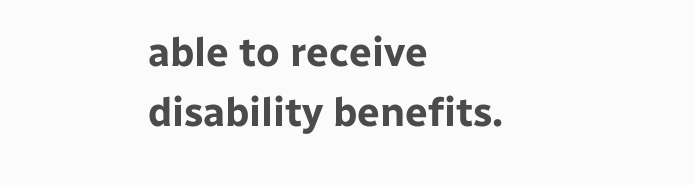able to receive disability benefits.